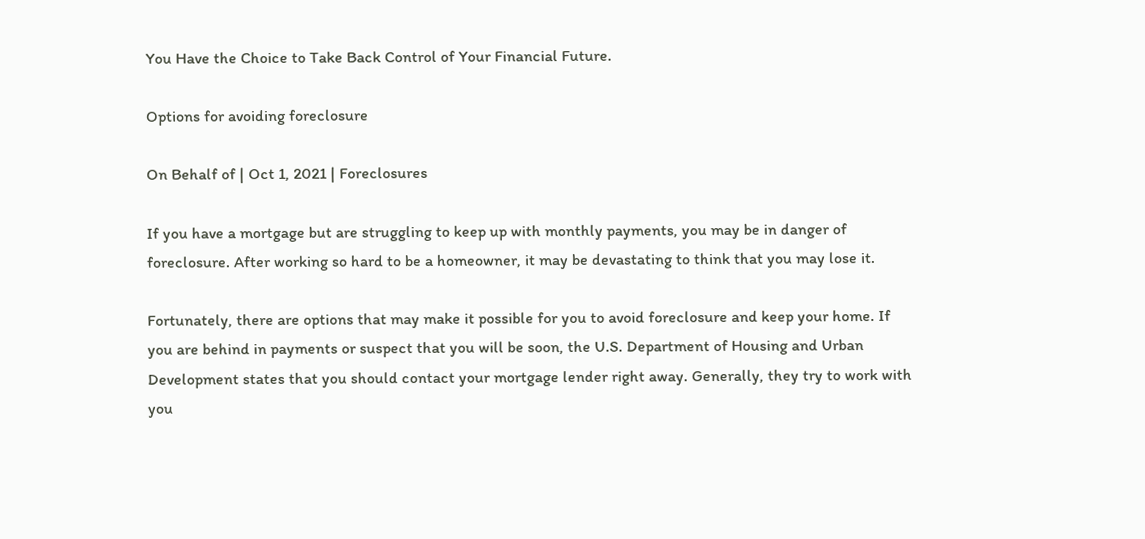You Have the Choice to Take Back Control of Your Financial Future.

Options for avoiding foreclosure

On Behalf of | Oct 1, 2021 | Foreclosures

If you have a mortgage but are struggling to keep up with monthly payments, you may be in danger of foreclosure. After working so hard to be a homeowner, it may be devastating to think that you may lose it.

Fortunately, there are options that may make it possible for you to avoid foreclosure and keep your home. If you are behind in payments or suspect that you will be soon, the U.S. Department of Housing and Urban Development states that you should contact your mortgage lender right away. Generally, they try to work with you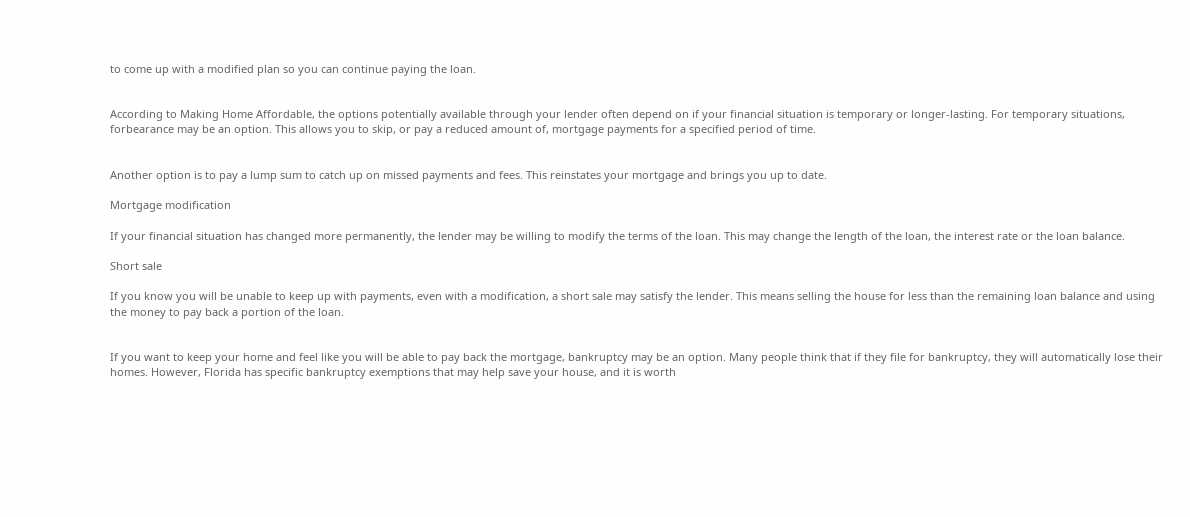to come up with a modified plan so you can continue paying the loan.


According to Making Home Affordable, the options potentially available through your lender often depend on if your financial situation is temporary or longer-lasting. For temporary situations, forbearance may be an option. This allows you to skip, or pay a reduced amount of, mortgage payments for a specified period of time.


Another option is to pay a lump sum to catch up on missed payments and fees. This reinstates your mortgage and brings you up to date.

Mortgage modification

If your financial situation has changed more permanently, the lender may be willing to modify the terms of the loan. This may change the length of the loan, the interest rate or the loan balance.

Short sale

If you know you will be unable to keep up with payments, even with a modification, a short sale may satisfy the lender. This means selling the house for less than the remaining loan balance and using the money to pay back a portion of the loan.


If you want to keep your home and feel like you will be able to pay back the mortgage, bankruptcy may be an option. Many people think that if they file for bankruptcy, they will automatically lose their homes. However, Florida has specific bankruptcy exemptions that may help save your house, and it is worth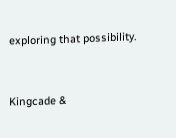exploring that possibility.


Kingcade &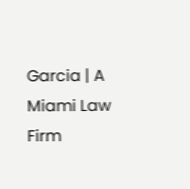Garcia | A Miami Law Firm